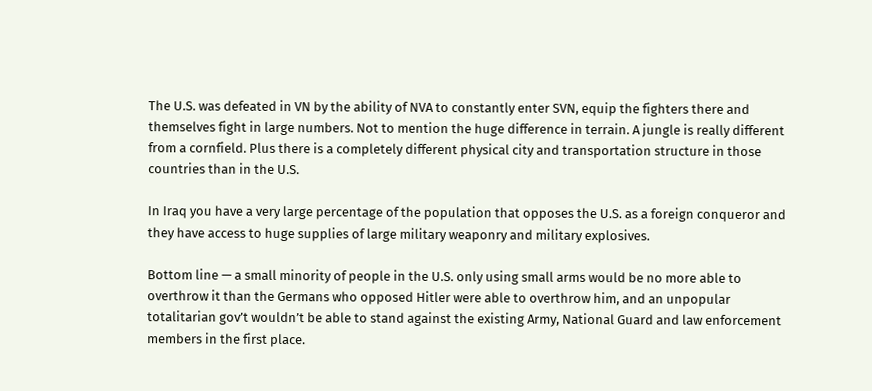The U.S. was defeated in VN by the ability of NVA to constantly enter SVN, equip the fighters there and themselves fight in large numbers. Not to mention the huge difference in terrain. A jungle is really different from a cornfield. Plus there is a completely different physical city and transportation structure in those countries than in the U.S.

In Iraq you have a very large percentage of the population that opposes the U.S. as a foreign conqueror and they have access to huge supplies of large military weaponry and military explosives.

Bottom line — a small minority of people in the U.S. only using small arms would be no more able to overthrow it than the Germans who opposed Hitler were able to overthrow him, and an unpopular totalitarian gov’t wouldn’t be able to stand against the existing Army, National Guard and law enforcement members in the first place.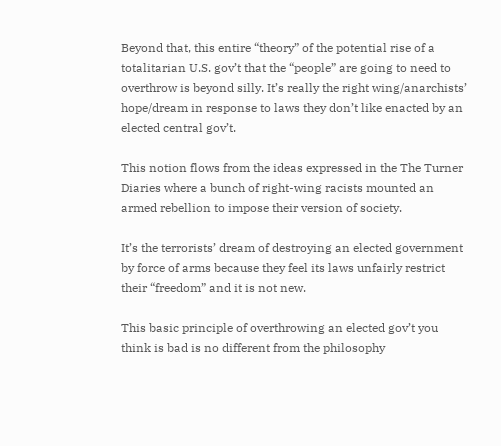Beyond that, this entire “theory” of the potential rise of a totalitarian U.S. gov’t that the “people” are going to need to overthrow is beyond silly. It’s really the right wing/anarchists’ hope/dream in response to laws they don’t like enacted by an elected central gov’t.

This notion flows from the ideas expressed in the The Turner Diaries where a bunch of right-wing racists mounted an armed rebellion to impose their version of society.

It’s the terrorists’ dream of destroying an elected government by force of arms because they feel its laws unfairly restrict their “freedom” and it is not new.

This basic principle of overthrowing an elected gov’t you think is bad is no different from the philosophy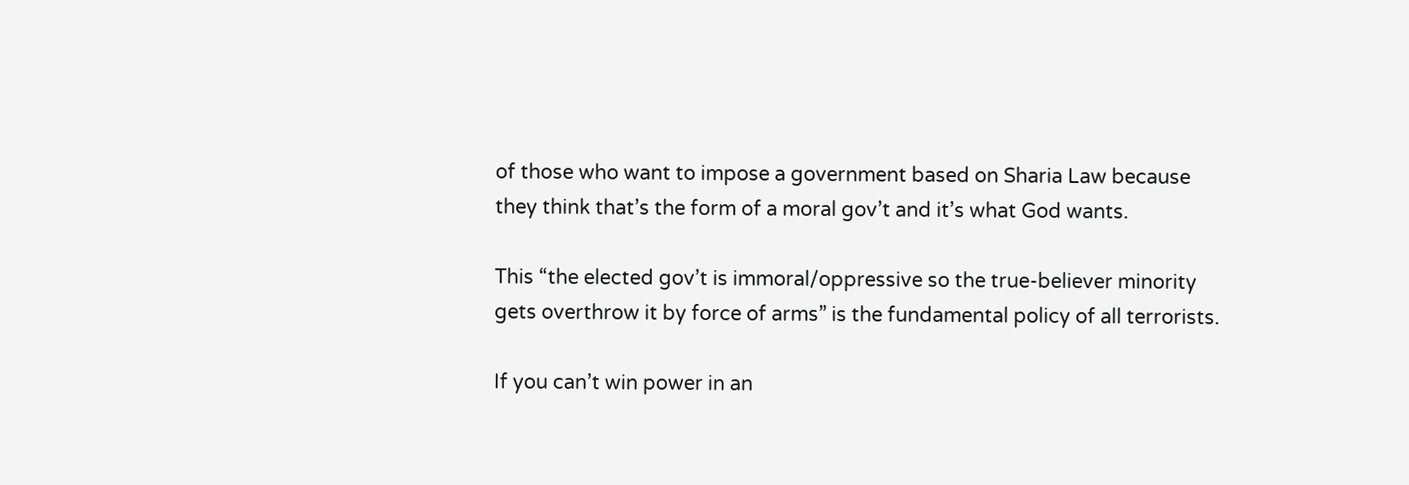of those who want to impose a government based on Sharia Law because they think that’s the form of a moral gov’t and it’s what God wants.

This “the elected gov’t is immoral/oppressive so the true-believer minority gets overthrow it by force of arms” is the fundamental policy of all terrorists.

If you can’t win power in an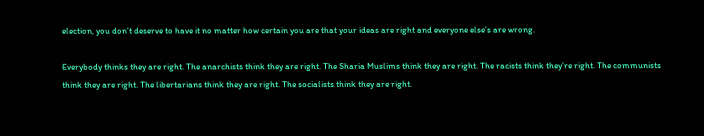election, you don’t deserve to have it no matter how certain you are that your ideas are right and everyone else’s are wrong.

Everybody thinks they are right. The anarchists think they are right. The Sharia Muslims think they are right. The racists think they’re right. The communists think they are right. The libertarians think they are right. The socialists think they are right.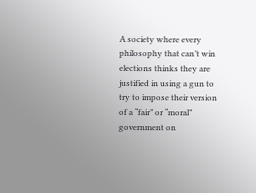A society where every philosophy that can’t win elections thinks they are justified in using a gun to try to impose their version of a “fair” or “moral” government on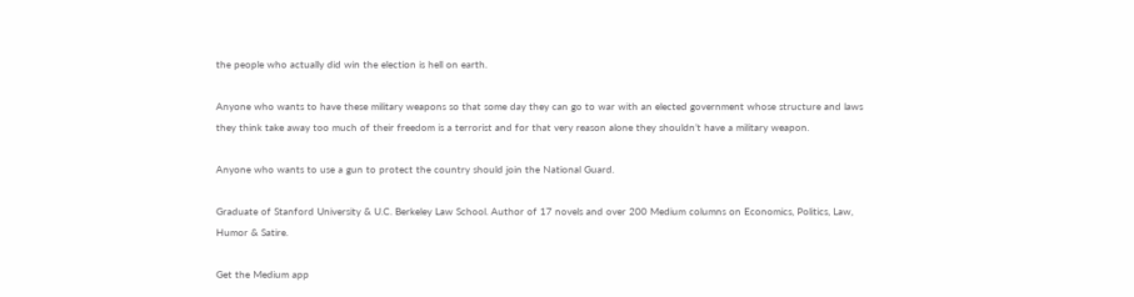the people who actually did win the election is hell on earth.

Anyone who wants to have these military weapons so that some day they can go to war with an elected government whose structure and laws they think take away too much of their freedom is a terrorist and for that very reason alone they shouldn’t have a military weapon.

Anyone who wants to use a gun to protect the country should join the National Guard.

Graduate of Stanford University & U.C. Berkeley Law School. Author of 17 novels and over 200 Medium columns on Economics, Politics, Law, Humor & Satire.

Get the Medium app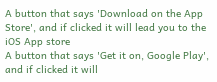A button that says 'Download on the App Store', and if clicked it will lead you to the iOS App store
A button that says 'Get it on, Google Play', and if clicked it will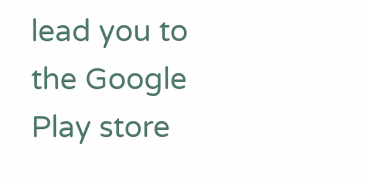lead you to the Google Play store